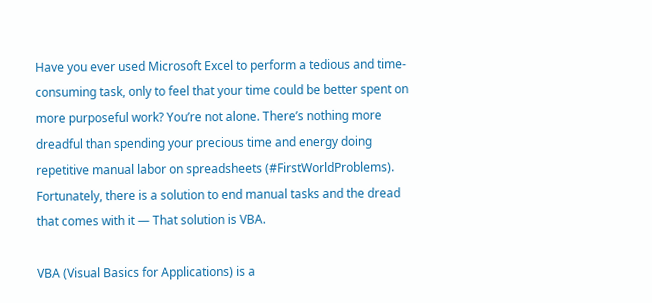Have you ever used Microsoft Excel to perform a tedious and time-consuming task, only to feel that your time could be better spent on more purposeful work? You’re not alone. There’s nothing more dreadful than spending your precious time and energy doing repetitive manual labor on spreadsheets (#FirstWorldProblems). Fortunately, there is a solution to end manual tasks and the dread that comes with it — That solution is VBA.

VBA (Visual Basics for Applications) is a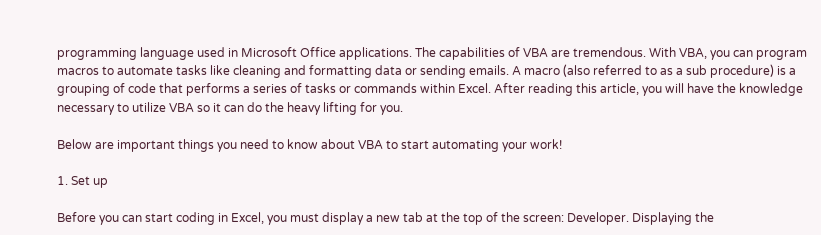programming language used in Microsoft Office applications. The capabilities of VBA are tremendous. With VBA, you can program macros to automate tasks like cleaning and formatting data or sending emails. A macro (also referred to as a sub procedure) is a grouping of code that performs a series of tasks or commands within Excel. After reading this article, you will have the knowledge necessary to utilize VBA so it can do the heavy lifting for you.

Below are important things you need to know about VBA to start automating your work!

1. Set up

Before you can start coding in Excel, you must display a new tab at the top of the screen: Developer. Displaying the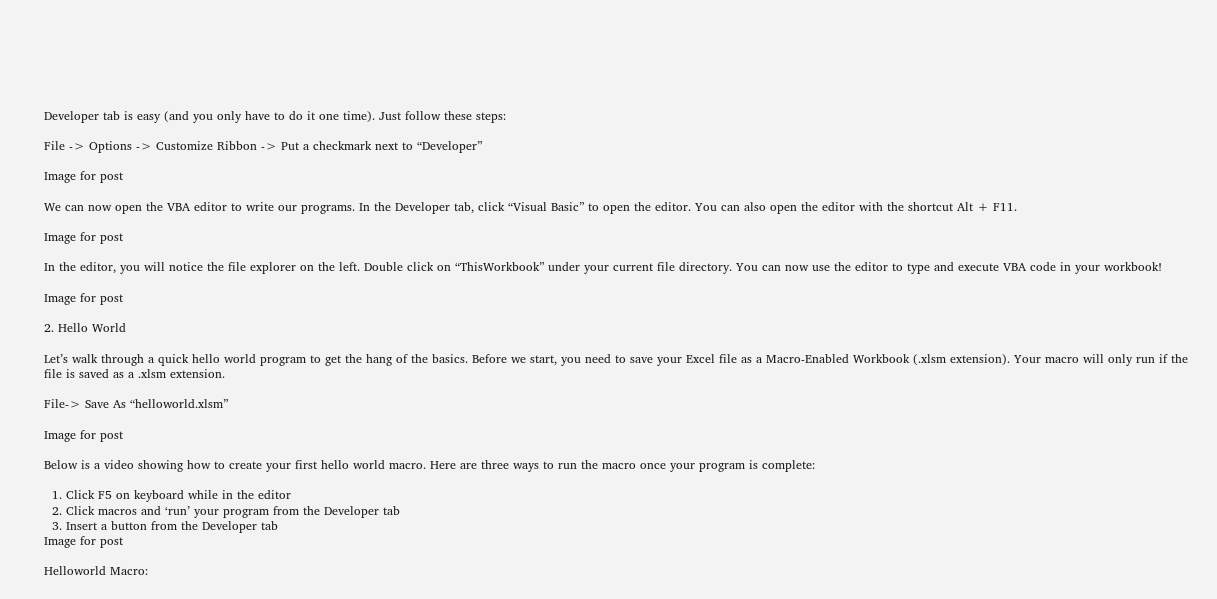Developer tab is easy (and you only have to do it one time). Just follow these steps:

File -> Options -> Customize Ribbon -> Put a checkmark next to “Developer”

Image for post

We can now open the VBA editor to write our programs. In the Developer tab, click “Visual Basic” to open the editor. You can also open the editor with the shortcut Alt + F11.

Image for post

In the editor, you will notice the file explorer on the left. Double click on “ThisWorkbook” under your current file directory. You can now use the editor to type and execute VBA code in your workbook!

Image for post

2. Hello World

Let’s walk through a quick hello world program to get the hang of the basics. Before we start, you need to save your Excel file as a Macro-Enabled Workbook (.xlsm extension). Your macro will only run if the file is saved as a .xlsm extension.

File-> Save As “helloworld.xlsm”

Image for post

Below is a video showing how to create your first hello world macro. Here are three ways to run the macro once your program is complete:

  1. Click F5 on keyboard while in the editor
  2. Click macros and ‘run’ your program from the Developer tab
  3. Insert a button from the Developer tab
Image for post

Helloworld Macro: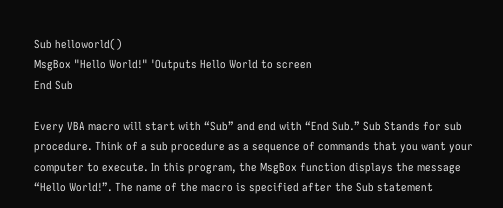Sub helloworld()
MsgBox "Hello World!" 'Outputs Hello World to screen
End Sub

Every VBA macro will start with “Sub” and end with “End Sub.” Sub Stands for sub procedure. Think of a sub procedure as a sequence of commands that you want your computer to execute. In this program, the MsgBox function displays the message “Hello World!”. The name of the macro is specified after the Sub statement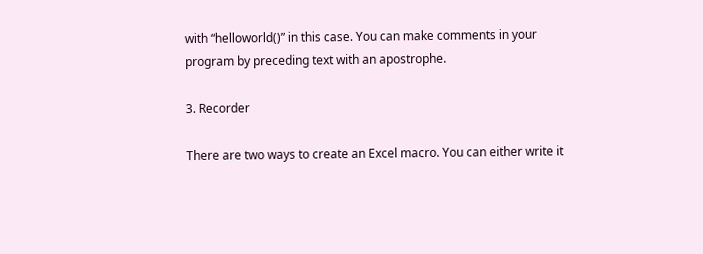with “helloworld()” in this case. You can make comments in your program by preceding text with an apostrophe.

3. Recorder

There are two ways to create an Excel macro. You can either write it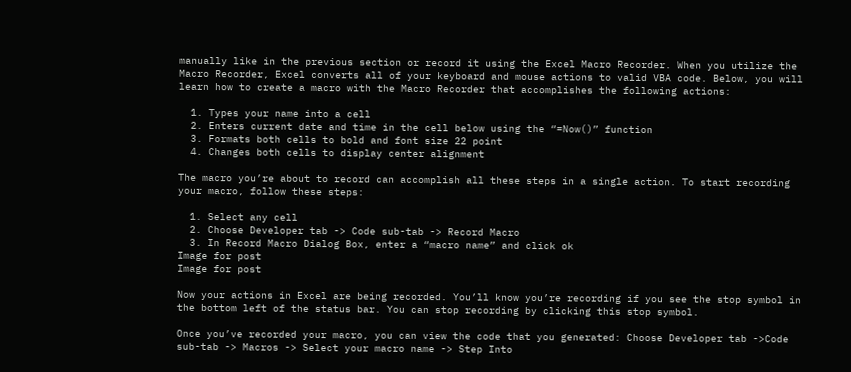manually like in the previous section or record it using the Excel Macro Recorder. When you utilize the Macro Recorder, Excel converts all of your keyboard and mouse actions to valid VBA code. Below, you will learn how to create a macro with the Macro Recorder that accomplishes the following actions:

  1. Types your name into a cell
  2. Enters current date and time in the cell below using the “=Now()” function
  3. Formats both cells to bold and font size 22 point
  4. Changes both cells to display center alignment

The macro you’re about to record can accomplish all these steps in a single action. To start recording your macro, follow these steps:

  1. Select any cell
  2. Choose Developer tab -> Code sub-tab -> Record Macro
  3. In Record Macro Dialog Box, enter a “macro name” and click ok
Image for post
Image for post

Now your actions in Excel are being recorded. You’ll know you’re recording if you see the stop symbol in the bottom left of the status bar. You can stop recording by clicking this stop symbol.

Once you’ve recorded your macro, you can view the code that you generated: Choose Developer tab ->Code sub-tab -> Macros -> Select your macro name -> Step Into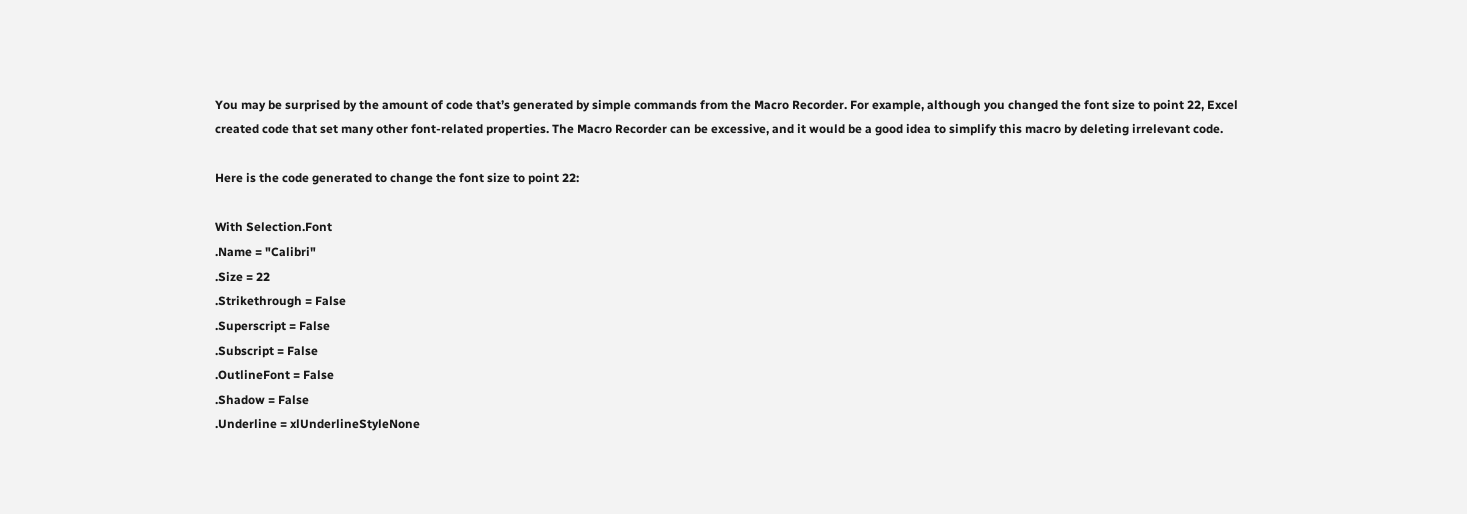You may be surprised by the amount of code that’s generated by simple commands from the Macro Recorder. For example, although you changed the font size to point 22, Excel created code that set many other font-related properties. The Macro Recorder can be excessive, and it would be a good idea to simplify this macro by deleting irrelevant code.

Here is the code generated to change the font size to point 22:

With Selection.Font
.Name = "Calibri"
.Size = 22
.Strikethrough = False
.Superscript = False
.Subscript = False
.OutlineFont = False
.Shadow = False
.Underline = xlUnderlineStyleNone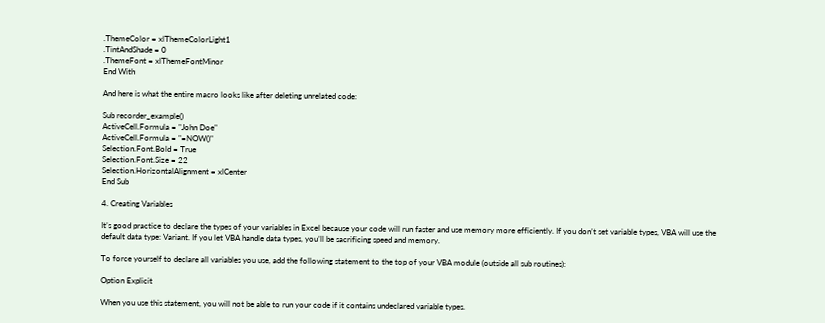.ThemeColor = xlThemeColorLight1
.TintAndShade = 0
.ThemeFont = xlThemeFontMinor
End With

And here is what the entire macro looks like after deleting unrelated code:

Sub recorder_example()
ActiveCell.Formula = "John Doe"
ActiveCell.Formula = "=NOW()"
Selection.Font.Bold = True
Selection.Font.Size = 22
Selection.HorizontalAlignment = xlCenter
End Sub

4. Creating Variables

It’s good practice to declare the types of your variables in Excel because your code will run faster and use memory more efficiently. If you don’t set variable types, VBA will use the default data type: Variant. If you let VBA handle data types, you’ll be sacrificing speed and memory.

To force yourself to declare all variables you use, add the following statement to the top of your VBA module (outside all sub routines):

Option Explicit

When you use this statement, you will not be able to run your code if it contains undeclared variable types.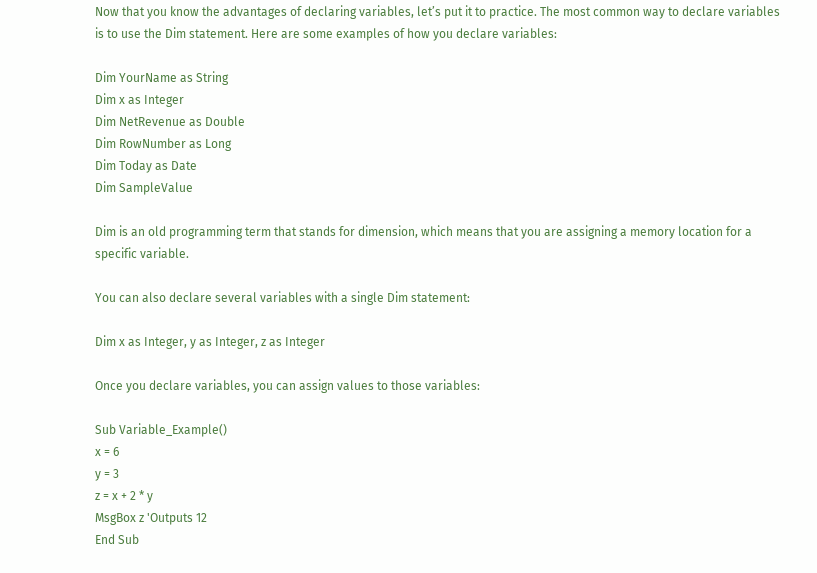Now that you know the advantages of declaring variables, let’s put it to practice. The most common way to declare variables is to use the Dim statement. Here are some examples of how you declare variables:

Dim YourName as String
Dim x as Integer
Dim NetRevenue as Double
Dim RowNumber as Long
Dim Today as Date
Dim SampleValue

Dim is an old programming term that stands for dimension, which means that you are assigning a memory location for a specific variable.

You can also declare several variables with a single Dim statement:

Dim x as Integer, y as Integer, z as Integer

Once you declare variables, you can assign values to those variables:

Sub Variable_Example()
x = 6
y = 3
z = x + 2 * y
MsgBox z 'Outputs 12
End Sub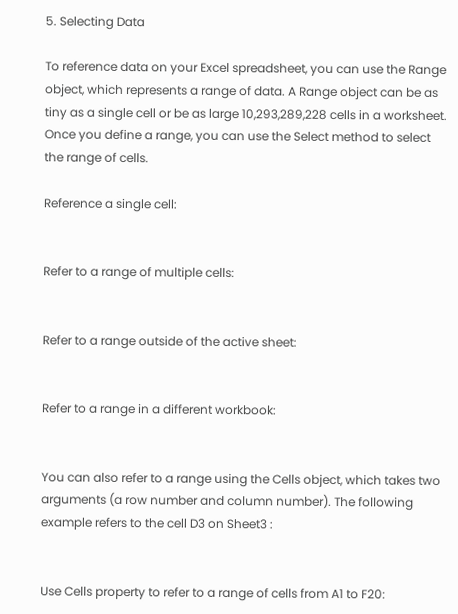5. Selecting Data

To reference data on your Excel spreadsheet, you can use the Range object, which represents a range of data. A Range object can be as tiny as a single cell or be as large 10,293,289,228 cells in a worksheet. Once you define a range, you can use the Select method to select the range of cells.

Reference a single cell:


Refer to a range of multiple cells:


Refer to a range outside of the active sheet:


Refer to a range in a different workbook:


You can also refer to a range using the Cells object, which takes two arguments (a row number and column number). The following example refers to the cell D3 on Sheet3 :


Use Cells property to refer to a range of cells from A1 to F20: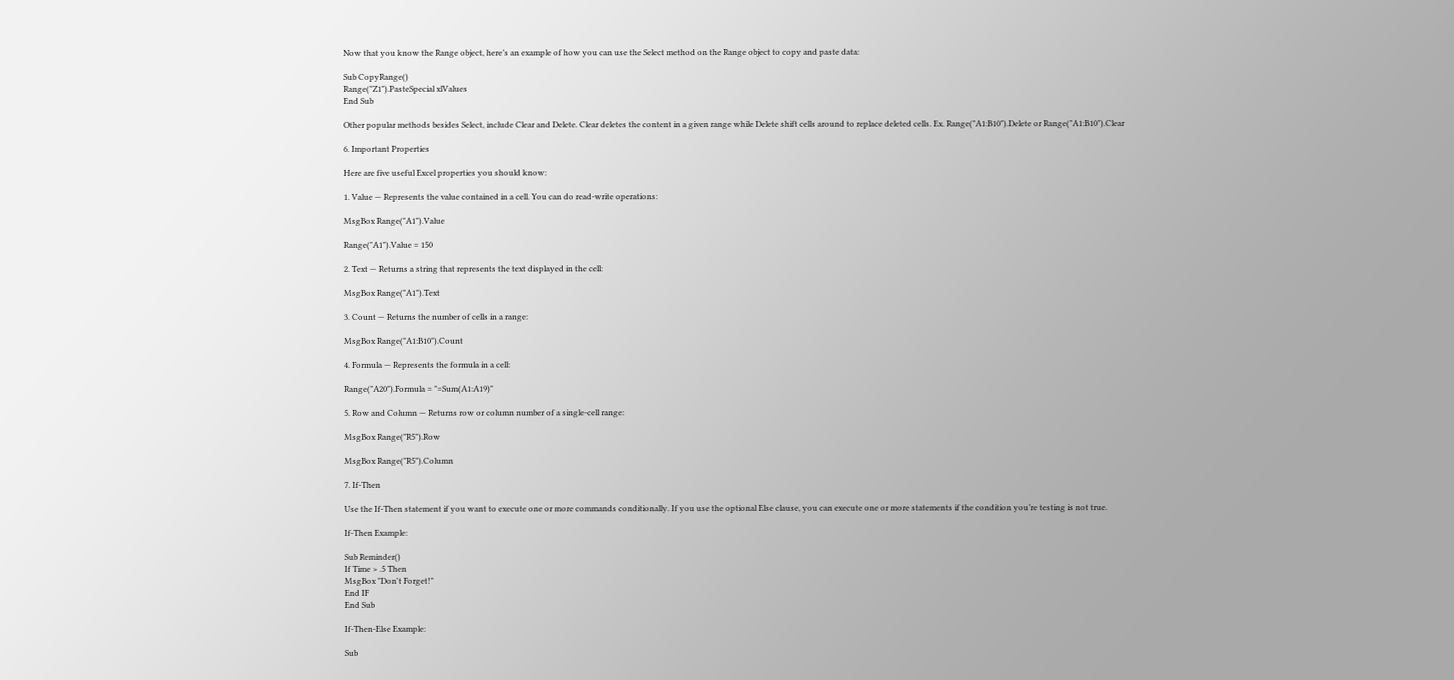Now that you know the Range object, here’s an example of how you can use the Select method on the Range object to copy and paste data:

Sub CopyRange()
Range("Z1").PasteSpecial xlValues
End Sub

Other popular methods besides Select, include Clear and Delete. Clear deletes the content in a given range while Delete shift cells around to replace deleted cells. Ex. Range("A1:B10").Delete or Range("A1:B10").Clear

6. Important Properties

Here are five useful Excel properties you should know:

1. Value — Represents the value contained in a cell. You can do read-write operations:

MsgBox Range("A1").Value

Range("A1").Value = 150

2. Text — Returns a string that represents the text displayed in the cell:

MsgBox Range("A1").Text

3. Count — Returns the number of cells in a range:

MsgBox Range("A1:B10").Count

4. Formula — Represents the formula in a cell:

Range("A20").Formula = "=Sum(A1:A19)"

5. Row and Column — Returns row or column number of a single-cell range:

MsgBox Range("R5").Row

MsgBox Range("R5").Column

7. If-Then

Use the If-Then statement if you want to execute one or more commands conditionally. If you use the optional Else clause, you can execute one or more statements if the condition you’re testing is not true.

If-Then Example:

Sub Reminder()
If Time > .5 Then
MsgBox "Don't Forget!"
End IF
End Sub

If-Then-Else Example:

Sub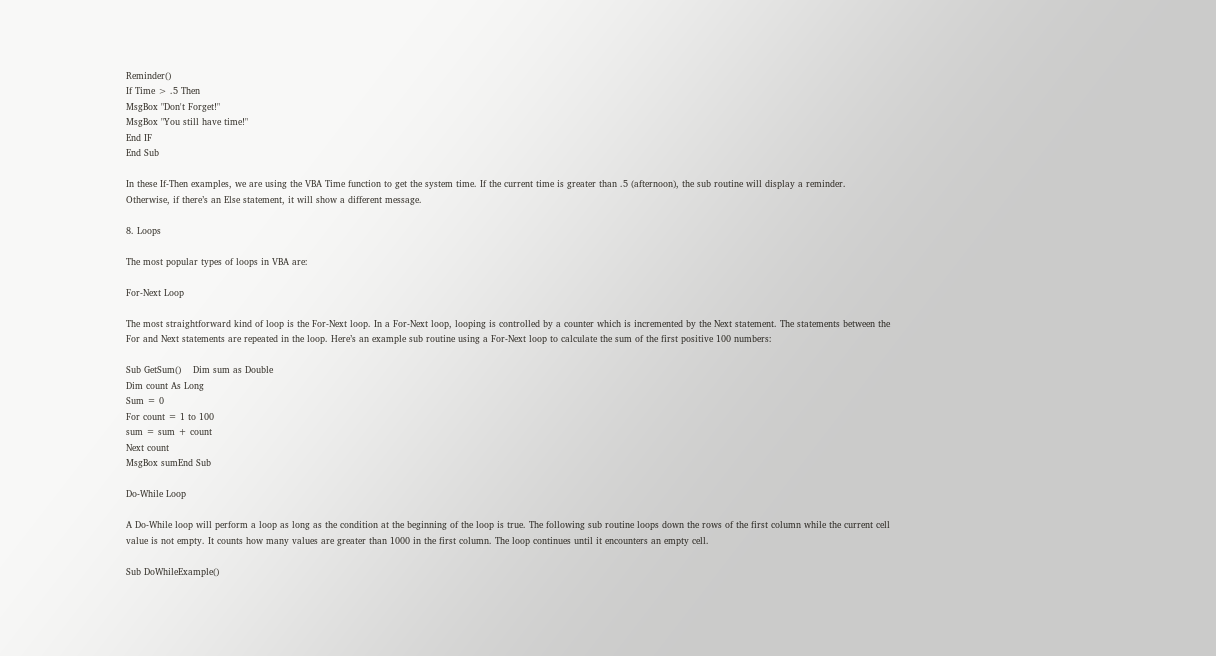Reminder()
If Time > .5 Then
MsgBox "Don't Forget!"
MsgBox "You still have time!"
End IF
End Sub

In these If-Then examples, we are using the VBA Time function to get the system time. If the current time is greater than .5 (afternoon), the sub routine will display a reminder. Otherwise, if there’s an Else statement, it will show a different message.

8. Loops

The most popular types of loops in VBA are:

For-Next Loop

The most straightforward kind of loop is the For-Next loop. In a For-Next loop, looping is controlled by a counter which is incremented by the Next statement. The statements between the For and Next statements are repeated in the loop. Here’s an example sub routine using a For-Next loop to calculate the sum of the first positive 100 numbers:

Sub GetSum()    Dim sum as Double
Dim count As Long
Sum = 0
For count = 1 to 100
sum = sum + count
Next count
MsgBox sumEnd Sub

Do-While Loop

A Do-While loop will perform a loop as long as the condition at the beginning of the loop is true. The following sub routine loops down the rows of the first column while the current cell value is not empty. It counts how many values are greater than 1000 in the first column. The loop continues until it encounters an empty cell.

Sub DoWhileExample()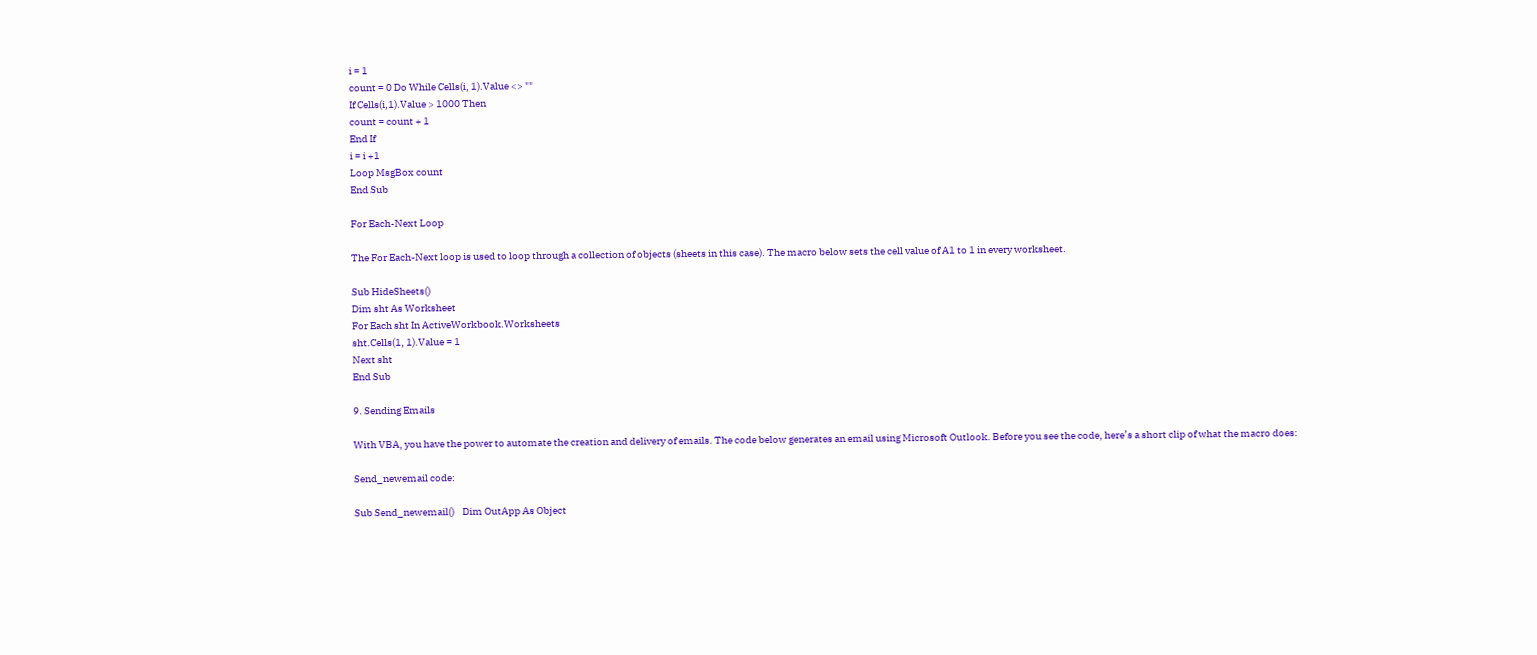i = 1
count = 0 Do While Cells(i, 1).Value <> ""
If Cells(i,1).Value > 1000 Then
count = count + 1
End If
i = i +1
Loop MsgBox count
End Sub

For Each-Next Loop

The For Each-Next loop is used to loop through a collection of objects (sheets in this case). The macro below sets the cell value of A1 to 1 in every worksheet.

Sub HideSheets()
Dim sht As Worksheet
For Each sht In ActiveWorkbook.Worksheets
sht.Cells(1, 1).Value = 1
Next sht
End Sub

9. Sending Emails

With VBA, you have the power to automate the creation and delivery of emails. The code below generates an email using Microsoft Outlook. Before you see the code, here’s a short clip of what the macro does:

Send_newemail code:

Sub Send_newemail()    Dim OutApp As Object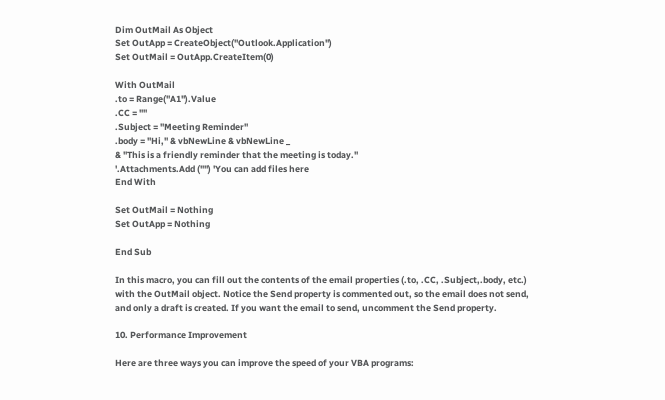Dim OutMail As Object
Set OutApp = CreateObject("Outlook.Application")
Set OutMail = OutApp.CreateItem(0)

With OutMail
.to = Range("A1").Value
.CC = ""
.Subject = "Meeting Reminder"
.body = "Hi," & vbNewLine & vbNewLine _
& "This is a friendly reminder that the meeting is today."
'.Attachments.Add ("") 'You can add files here
End With

Set OutMail = Nothing
Set OutApp = Nothing

End Sub

In this macro, you can fill out the contents of the email properties (.to, .CC, .Subject,.body, etc.) with the OutMail object. Notice the Send property is commented out, so the email does not send, and only a draft is created. If you want the email to send, uncomment the Send property.

10. Performance Improvement

Here are three ways you can improve the speed of your VBA programs: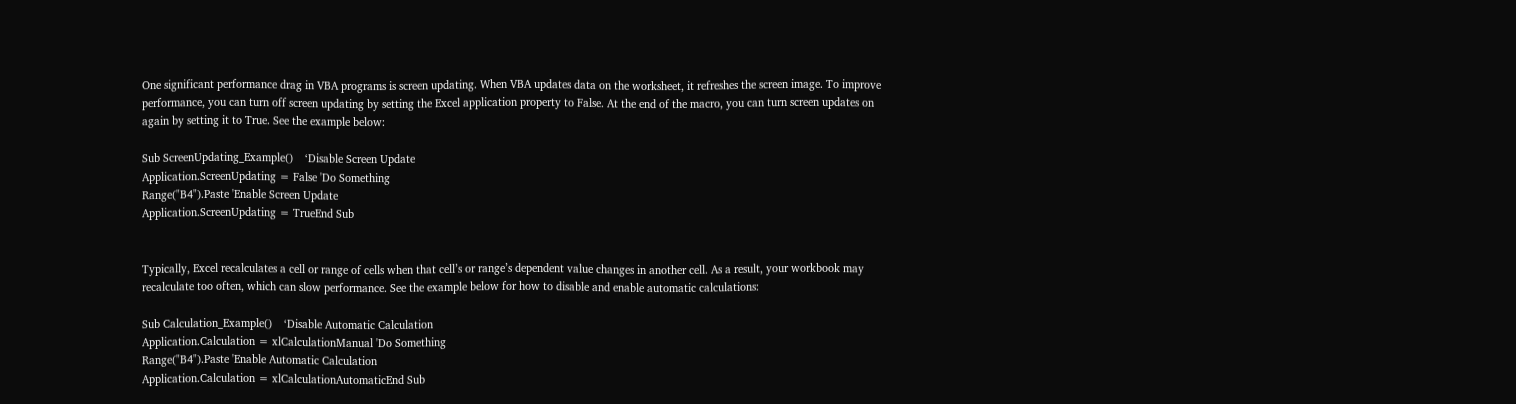One significant performance drag in VBA programs is screen updating. When VBA updates data on the worksheet, it refreshes the screen image. To improve performance, you can turn off screen updating by setting the Excel application property to False. At the end of the macro, you can turn screen updates on again by setting it to True. See the example below:

Sub ScreenUpdating_Example()    ‘Disable Screen Update
Application.ScreenUpdating = False 'Do Something
Range("B4").Paste 'Enable Screen Update
Application.ScreenUpdating = TrueEnd Sub


Typically, Excel recalculates a cell or range of cells when that cell’s or range’s dependent value changes in another cell. As a result, your workbook may recalculate too often, which can slow performance. See the example below for how to disable and enable automatic calculations:

Sub Calculation_Example()    ‘Disable Automatic Calculation
Application.Calculation = xlCalculationManual 'Do Something
Range("B4").Paste 'Enable Automatic Calculation
Application.Calculation = xlCalculationAutomaticEnd Sub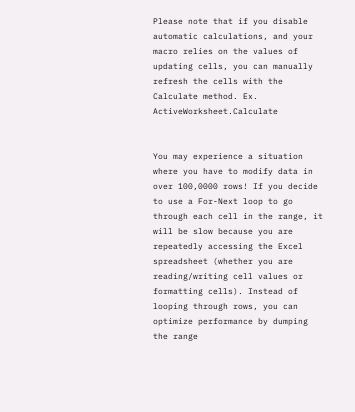Please note that if you disable automatic calculations, and your macro relies on the values of updating cells, you can manually refresh the cells with the Calculate method. Ex. ActiveWorksheet.Calculate


You may experience a situation where you have to modify data in over 100,0000 rows! If you decide to use a For-Next loop to go through each cell in the range, it will be slow because you are repeatedly accessing the Excel spreadsheet (whether you are reading/writing cell values or formatting cells). Instead of looping through rows, you can optimize performance by dumping the range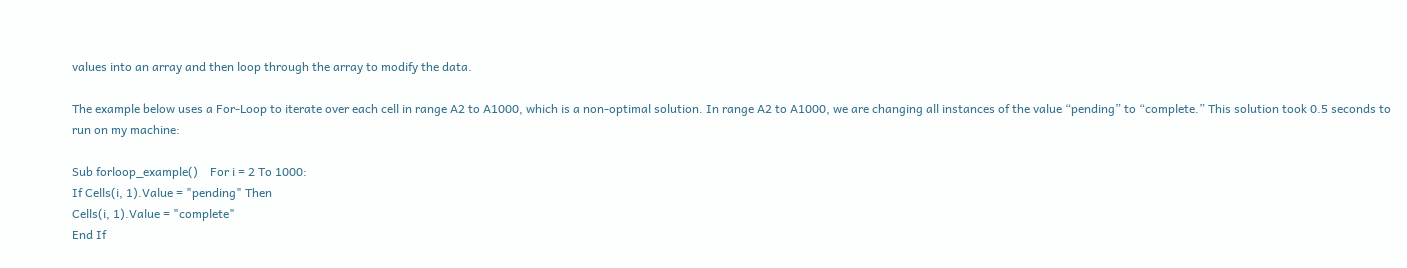values into an array and then loop through the array to modify the data.

The example below uses a For-Loop to iterate over each cell in range A2 to A1000, which is a non-optimal solution. In range A2 to A1000, we are changing all instances of the value “pending” to “complete.” This solution took 0.5 seconds to run on my machine:

Sub forloop_example()    For i = 2 To 1000:
If Cells(i, 1).Value = "pending" Then
Cells(i, 1).Value = "complete"
End If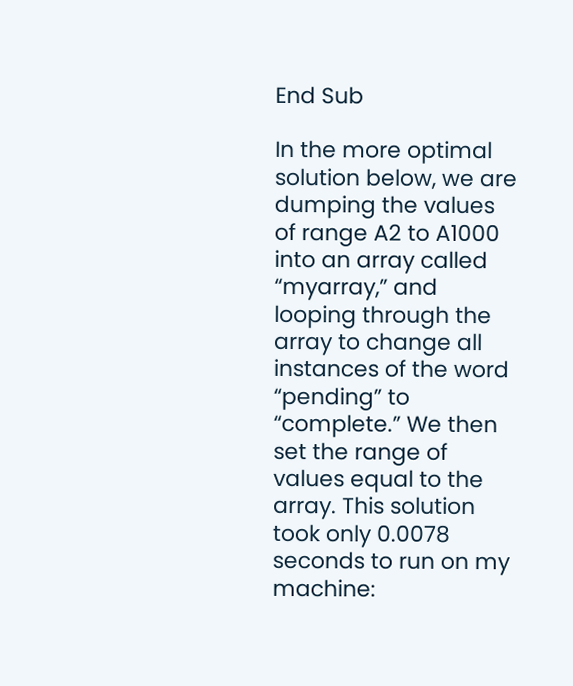End Sub

In the more optimal solution below, we are dumping the values of range A2 to A1000 into an array called “myarray,” and looping through the array to change all instances of the word “pending” to “complete.” We then set the range of values equal to the array. This solution took only 0.0078 seconds to run on my machine: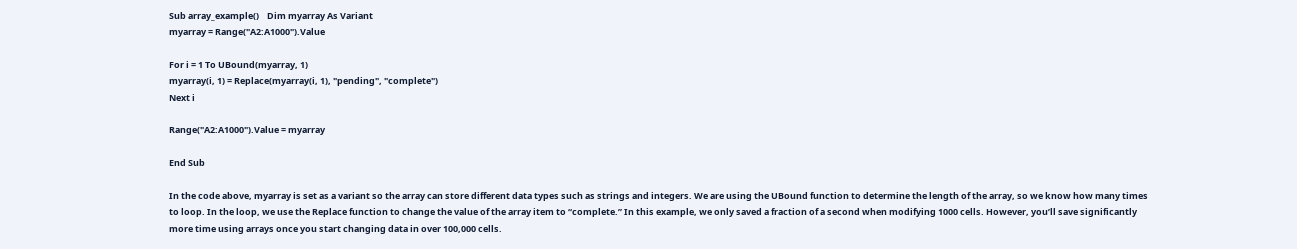Sub array_example()    Dim myarray As Variant
myarray = Range("A2:A1000").Value

For i = 1 To UBound(myarray, 1)
myarray(i, 1) = Replace(myarray(i, 1), "pending", "complete")
Next i

Range("A2:A1000").Value = myarray

End Sub

In the code above, myarray is set as a variant so the array can store different data types such as strings and integers. We are using the UBound function to determine the length of the array, so we know how many times to loop. In the loop, we use the Replace function to change the value of the array item to “complete.” In this example, we only saved a fraction of a second when modifying 1000 cells. However, you’ll save significantly more time using arrays once you start changing data in over 100,000 cells.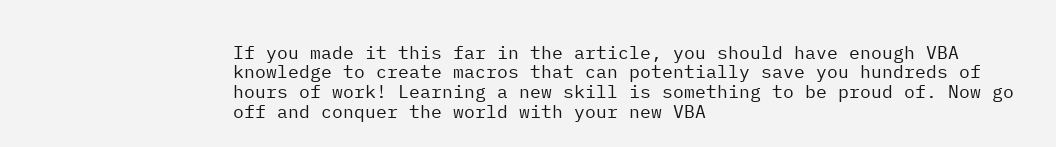If you made it this far in the article, you should have enough VBA knowledge to create macros that can potentially save you hundreds of hours of work! Learning a new skill is something to be proud of. Now go off and conquer the world with your new VBA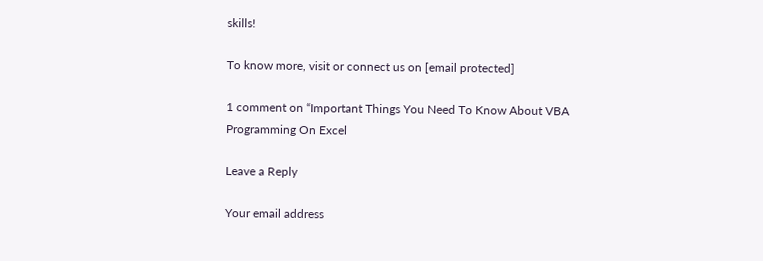skills!

To know more, visit or connect us on [email protected]

1 comment on “Important Things You Need To Know About VBA Programming On Excel

Leave a Reply

Your email address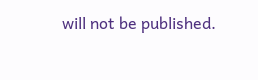will not be published.